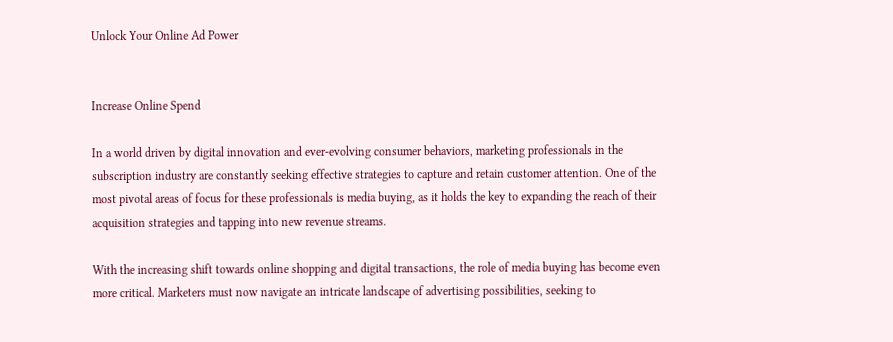Unlock Your Online Ad Power


Increase Online Spend

In a world driven by digital innovation and ever-evolving consumer behaviors, marketing professionals in the subscription industry are constantly seeking effective strategies to capture and retain customer attention. One of the most pivotal areas of focus for these professionals is media buying, as it holds the key to expanding the reach of their acquisition strategies and tapping into new revenue streams.

With the increasing shift towards online shopping and digital transactions, the role of media buying has become even more critical. Marketers must now navigate an intricate landscape of advertising possibilities, seeking to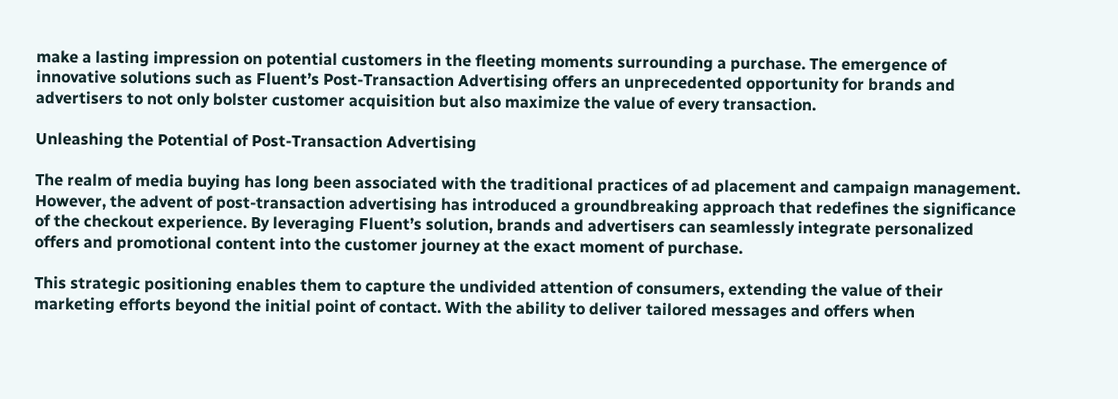make a lasting impression on potential customers in the fleeting moments surrounding a purchase. The emergence of innovative solutions such as Fluent’s Post-Transaction Advertising offers an unprecedented opportunity for brands and advertisers to not only bolster customer acquisition but also maximize the value of every transaction.

Unleashing the Potential of Post-Transaction Advertising

The realm of media buying has long been associated with the traditional practices of ad placement and campaign management. However, the advent of post-transaction advertising has introduced a groundbreaking approach that redefines the significance of the checkout experience. By leveraging Fluent’s solution, brands and advertisers can seamlessly integrate personalized offers and promotional content into the customer journey at the exact moment of purchase.

This strategic positioning enables them to capture the undivided attention of consumers, extending the value of their marketing efforts beyond the initial point of contact. With the ability to deliver tailored messages and offers when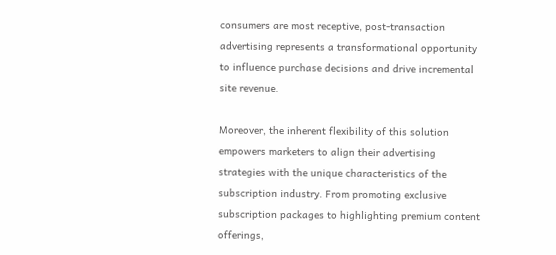consumers are most receptive, post-transaction advertising represents a transformational opportunity to influence purchase decisions and drive incremental site revenue.

Moreover, the inherent flexibility of this solution empowers marketers to align their advertising strategies with the unique characteristics of the subscription industry. From promoting exclusive subscription packages to highlighting premium content offerings,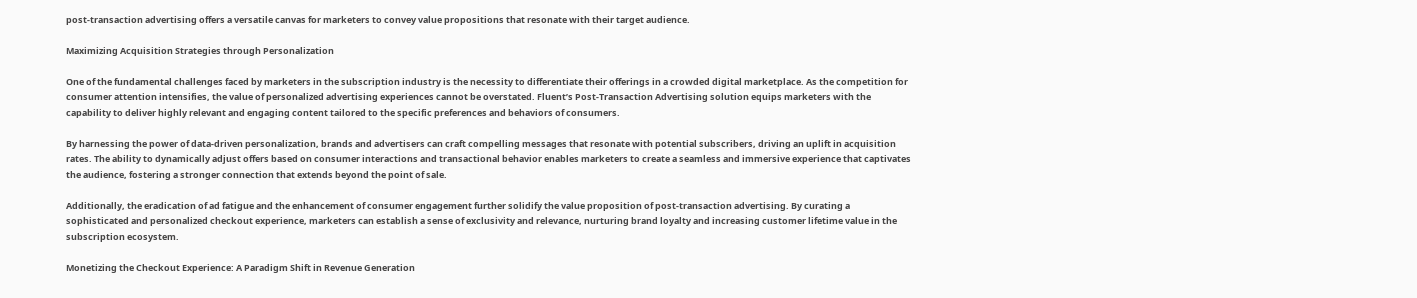post-transaction advertising offers a versatile canvas for marketers to convey value propositions that resonate with their target audience.

Maximizing Acquisition Strategies through Personalization

One of the fundamental challenges faced by marketers in the subscription industry is the necessity to differentiate their offerings in a crowded digital marketplace. As the competition for consumer attention intensifies, the value of personalized advertising experiences cannot be overstated. Fluent’s Post-Transaction Advertising solution equips marketers with the capability to deliver highly relevant and engaging content tailored to the specific preferences and behaviors of consumers.

By harnessing the power of data-driven personalization, brands and advertisers can craft compelling messages that resonate with potential subscribers, driving an uplift in acquisition rates. The ability to dynamically adjust offers based on consumer interactions and transactional behavior enables marketers to create a seamless and immersive experience that captivates the audience, fostering a stronger connection that extends beyond the point of sale.

Additionally, the eradication of ad fatigue and the enhancement of consumer engagement further solidify the value proposition of post-transaction advertising. By curating a sophisticated and personalized checkout experience, marketers can establish a sense of exclusivity and relevance, nurturing brand loyalty and increasing customer lifetime value in the subscription ecosystem.

Monetizing the Checkout Experience: A Paradigm Shift in Revenue Generation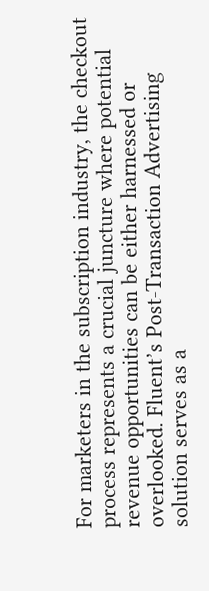For marketers in the subscription industry, the checkout process represents a crucial juncture where potential revenue opportunities can be either harnessed or overlooked. Fluent’s Post-Transaction Advertising solution serves as a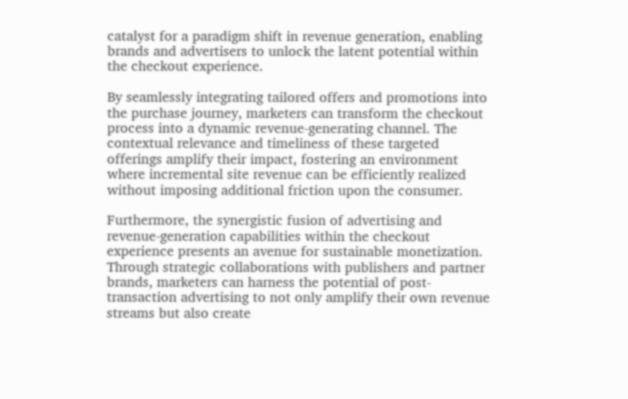catalyst for a paradigm shift in revenue generation, enabling brands and advertisers to unlock the latent potential within the checkout experience.

By seamlessly integrating tailored offers and promotions into the purchase journey, marketers can transform the checkout process into a dynamic revenue-generating channel. The contextual relevance and timeliness of these targeted offerings amplify their impact, fostering an environment where incremental site revenue can be efficiently realized without imposing additional friction upon the consumer.

Furthermore, the synergistic fusion of advertising and revenue-generation capabilities within the checkout experience presents an avenue for sustainable monetization. Through strategic collaborations with publishers and partner brands, marketers can harness the potential of post-transaction advertising to not only amplify their own revenue streams but also create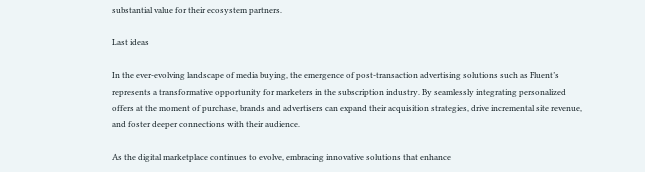substantial value for their ecosystem partners.

Last ideas

In the ever-evolving landscape of media buying, the emergence of post-transaction advertising solutions such as Fluent’s represents a transformative opportunity for marketers in the subscription industry. By seamlessly integrating personalized offers at the moment of purchase, brands and advertisers can expand their acquisition strategies, drive incremental site revenue, and foster deeper connections with their audience.

As the digital marketplace continues to evolve, embracing innovative solutions that enhance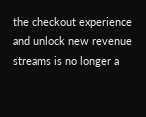the checkout experience and unlock new revenue streams is no longer a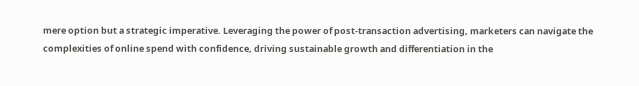mere option but a strategic imperative. Leveraging the power of post-transaction advertising, marketers can navigate the complexities of online spend with confidence, driving sustainable growth and differentiation in the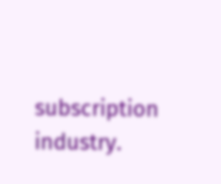subscription industry.